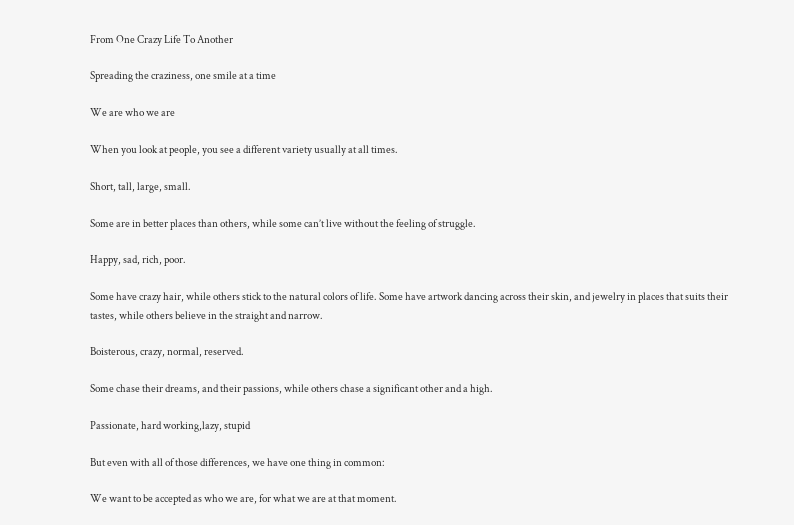From One Crazy Life To Another

Spreading the craziness, one smile at a time

We are who we are

When you look at people, you see a different variety usually at all times.

Short, tall, large, small.

Some are in better places than others, while some can’t live without the feeling of struggle.

Happy, sad, rich, poor.

Some have crazy hair, while others stick to the natural colors of life. Some have artwork dancing across their skin, and jewelry in places that suits their tastes, while others believe in the straight and narrow.

Boisterous, crazy, normal, reserved.

Some chase their dreams, and their passions, while others chase a significant other and a high.

Passionate, hard working,lazy, stupid

But even with all of those differences, we have one thing in common:

We want to be accepted as who we are, for what we are at that moment.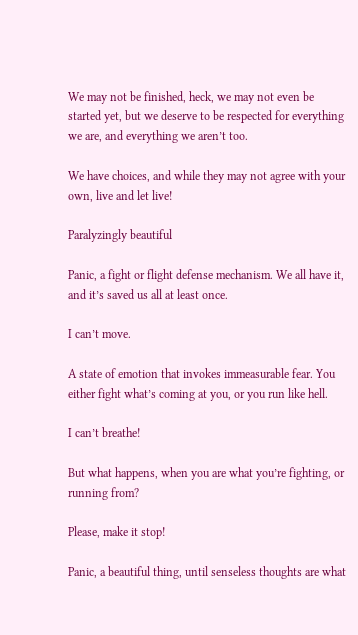We may not be finished, heck, we may not even be started yet, but we deserve to be respected for everything we are, and everything we aren’t too.

We have choices, and while they may not agree with your own, live and let live!

Paralyzingly beautiful

Panic, a fight or flight defense mechanism. We all have it, and it’s saved us all at least once.

I can’t move.

A state of emotion that invokes immeasurable fear. You either fight what’s coming at you, or you run like hell.

I can’t breathe!

But what happens, when you are what you’re fighting, or running from?

Please, make it stop!

Panic, a beautiful thing, until senseless thoughts are what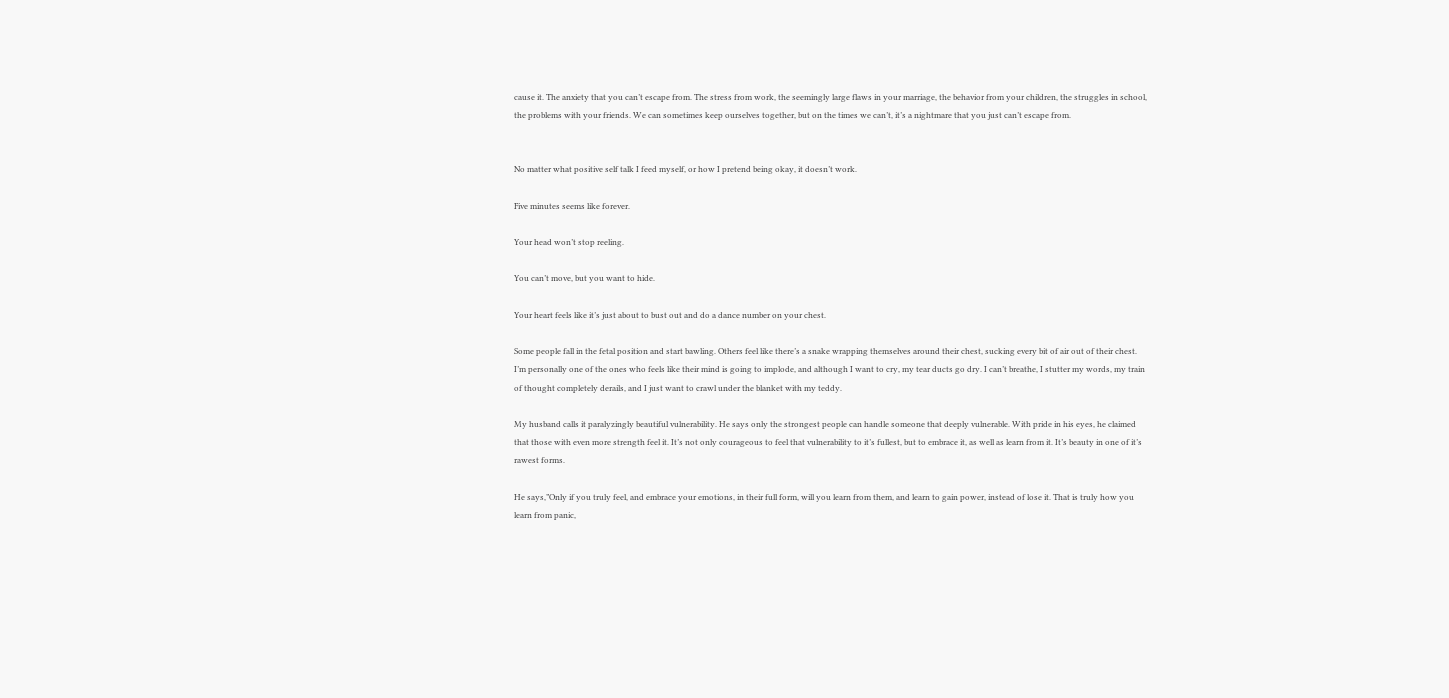cause it. The anxiety that you can’t escape from. The stress from work, the seemingly large flaws in your marriage, the behavior from your children, the struggles in school, the problems with your friends. We can sometimes keep ourselves together, but on the times we can’t, it’s a nightmare that you just can’t escape from.


No matter what positive self talk I feed myself, or how I pretend being okay, it doesn’t work.

Five minutes seems like forever.

Your head won’t stop reeling.

You can’t move, but you want to hide.

Your heart feels like it’s just about to bust out and do a dance number on your chest.

Some people fall in the fetal position and start bawling. Others feel like there’s a snake wrapping themselves around their chest, sucking every bit of air out of their chest. I’m personally one of the ones who feels like their mind is going to implode, and although I want to cry, my tear ducts go dry. I can’t breathe, I stutter my words, my train of thought completely derails, and I just want to crawl under the blanket with my teddy.

My husband calls it paralyzingly beautiful vulnerability. He says only the strongest people can handle someone that deeply vulnerable. With pride in his eyes, he claimed that those with even more strength feel it. It’s not only courageous to feel that vulnerability to it’s fullest, but to embrace it, as well as learn from it. It’s beauty in one of it’s rawest forms.

He says,”Only if you truly feel, and embrace your emotions, in their full form, will you learn from them, and learn to gain power, instead of lose it. That is truly how you learn from panic,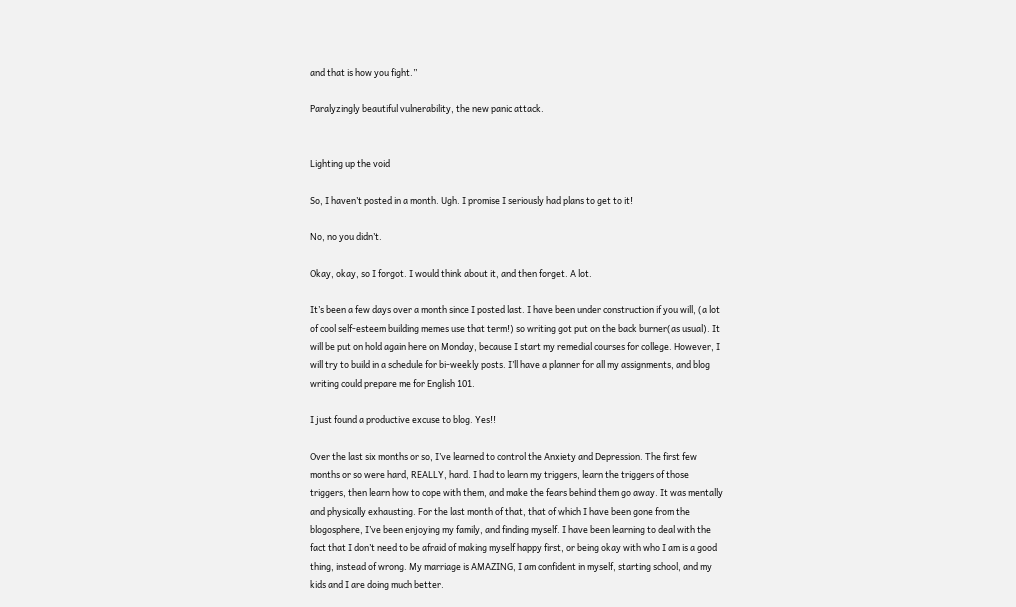and that is how you fight.”

Paralyzingly beautiful vulnerability, the new panic attack.


Lighting up the void

So, I haven’t posted in a month. Ugh. I promise I seriously had plans to get to it!

No, no you didn’t.

Okay, okay, so I forgot. I would think about it, and then forget. A lot.

It’s been a few days over a month since I posted last. I have been under construction if you will, (a lot of cool self-esteem building memes use that term!) so writing got put on the back burner(as usual). It will be put on hold again here on Monday, because I start my remedial courses for college. However, I will try to build in a schedule for bi-weekly posts. I’ll have a planner for all my assignments, and blog writing could prepare me for English 101.

I just found a productive excuse to blog. Yes!!

Over the last six months or so, I’ve learned to control the Anxiety and Depression. The first few months or so were hard, REALLY, hard. I had to learn my triggers, learn the triggers of those triggers, then learn how to cope with them, and make the fears behind them go away. It was mentally and physically exhausting. For the last month of that, that of which I have been gone from the blogosphere, I’ve been enjoying my family, and finding myself. I have been learning to deal with the fact that I don’t need to be afraid of making myself happy first, or being okay with who I am is a good thing, instead of wrong. My marriage is AMAZING, I am confident in myself, starting school, and my kids and I are doing much better.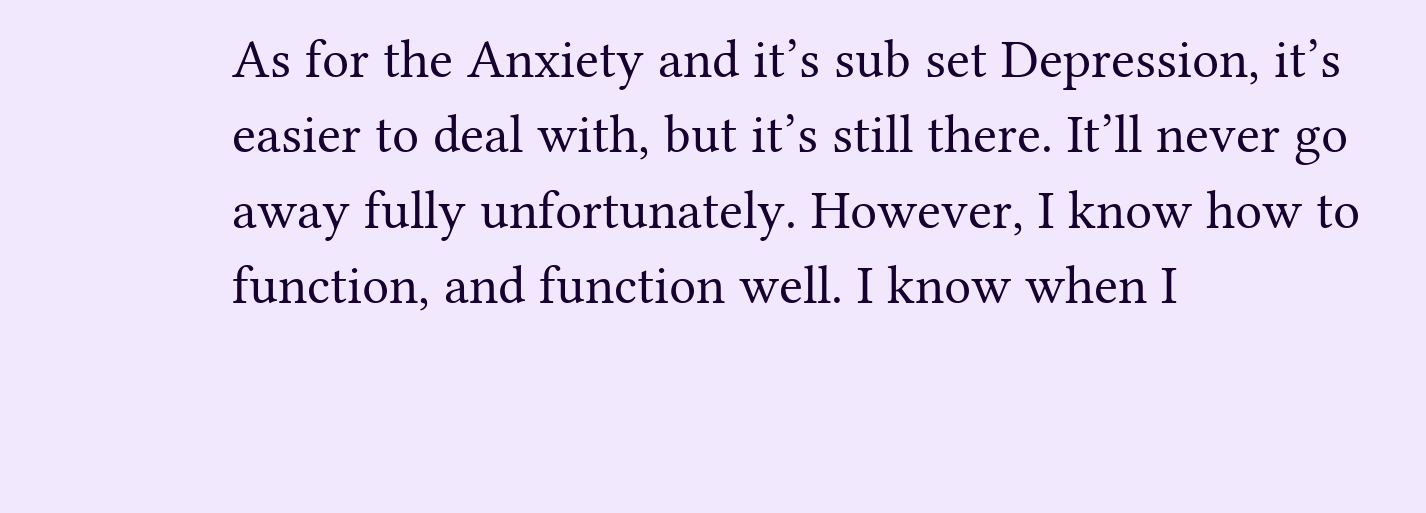As for the Anxiety and it’s sub set Depression, it’s easier to deal with, but it’s still there. It’ll never go away fully unfortunately. However, I know how to function, and function well. I know when I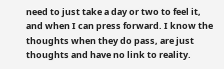need to just take a day or two to feel it, and when I can press forward. I know the thoughts when they do pass, are just thoughts and have no link to reality.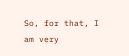So, for that, I am very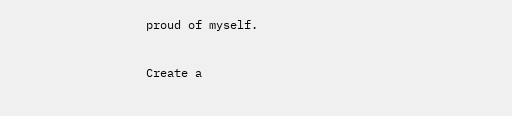proud of myself.

Create a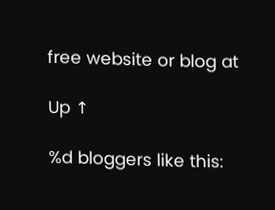free website or blog at

Up ↑

%d bloggers like this: